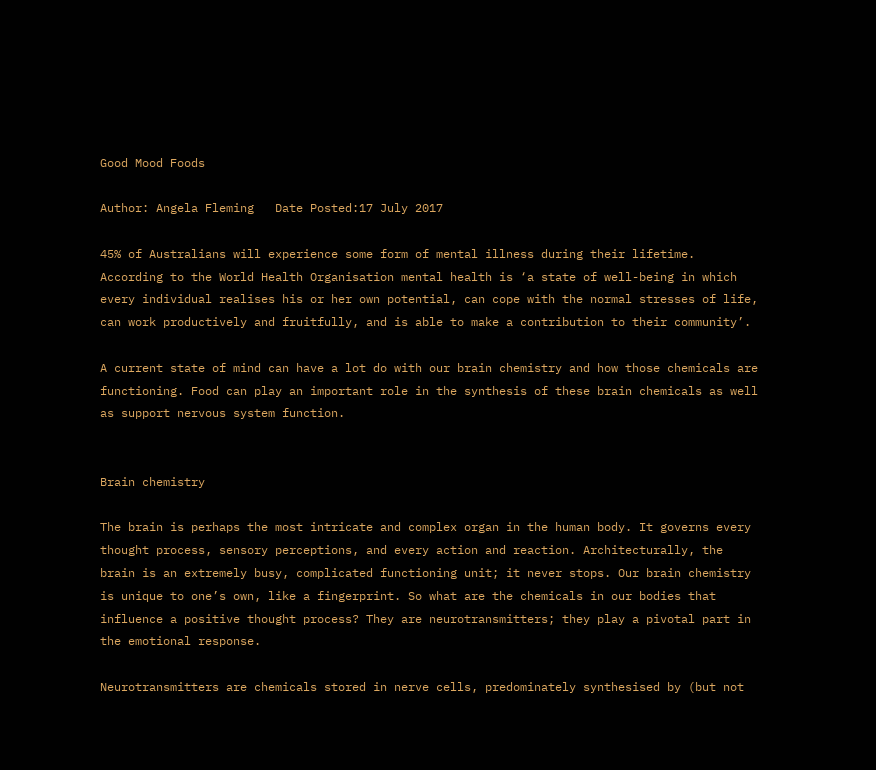Good Mood Foods

Author: Angela Fleming   Date Posted:17 July 2017

45% of Australians will experience some form of mental illness during their lifetime. According to the World Health Organisation mental health is ‘a state of well-being in which every individual realises his or her own potential, can cope with the normal stresses of life, can work productively and fruitfully, and is able to make a contribution to their community’.

A current state of mind can have a lot do with our brain chemistry and how those chemicals are functioning. Food can play an important role in the synthesis of these brain chemicals as well as support nervous system function.


Brain chemistry

The brain is perhaps the most intricate and complex organ in the human body. It governs every thought process, sensory perceptions, and every action and reaction. Architecturally, the brain is an extremely busy, complicated functioning unit; it never stops. Our brain chemistry is unique to one’s own, like a fingerprint. So what are the chemicals in our bodies that influence a positive thought process? They are neurotransmitters; they play a pivotal part in the emotional response.

Neurotransmitters are chemicals stored in nerve cells, predominately synthesised by (but not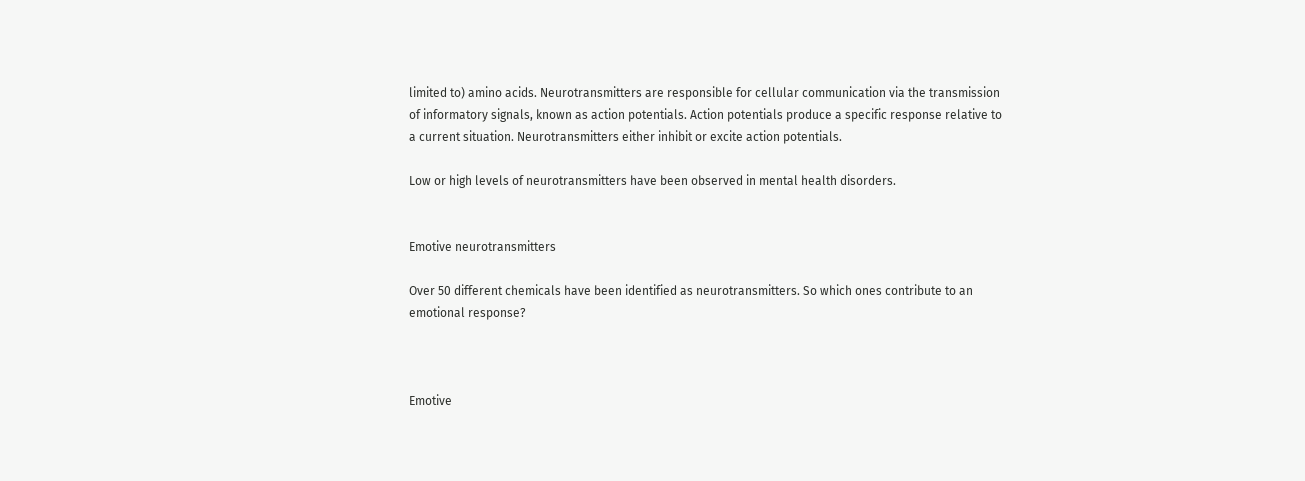limited to) amino acids. Neurotransmitters are responsible for cellular communication via the transmission of informatory signals, known as action potentials. Action potentials produce a specific response relative to a current situation. Neurotransmitters either inhibit or excite action potentials.

Low or high levels of neurotransmitters have been observed in mental health disorders.


Emotive neurotransmitters

Over 50 different chemicals have been identified as neurotransmitters. So which ones contribute to an emotional response?



Emotive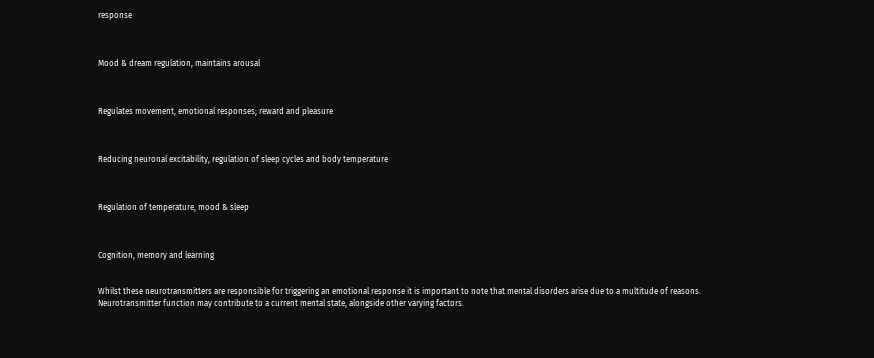response



Mood & dream regulation, maintains arousal



Regulates movement, emotional responses; reward and pleasure



Reducing neuronal excitability, regulation of sleep cycles and body temperature



Regulation of temperature, mood & sleep



Cognition, memory and learning


Whilst these neurotransmitters are responsible for triggering an emotional response it is important to note that mental disorders arise due to a multitude of reasons. Neurotransmitter function may contribute to a current mental state, alongside other varying factors.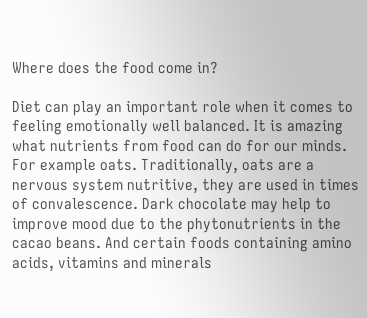Where does the food come in?

Diet can play an important role when it comes to feeling emotionally well balanced. It is amazing what nutrients from food can do for our minds. For example oats. Traditionally, oats are a nervous system nutritive, they are used in times of convalescence. Dark chocolate may help to improve mood due to the phytonutrients in the cacao beans. And certain foods containing amino acids, vitamins and minerals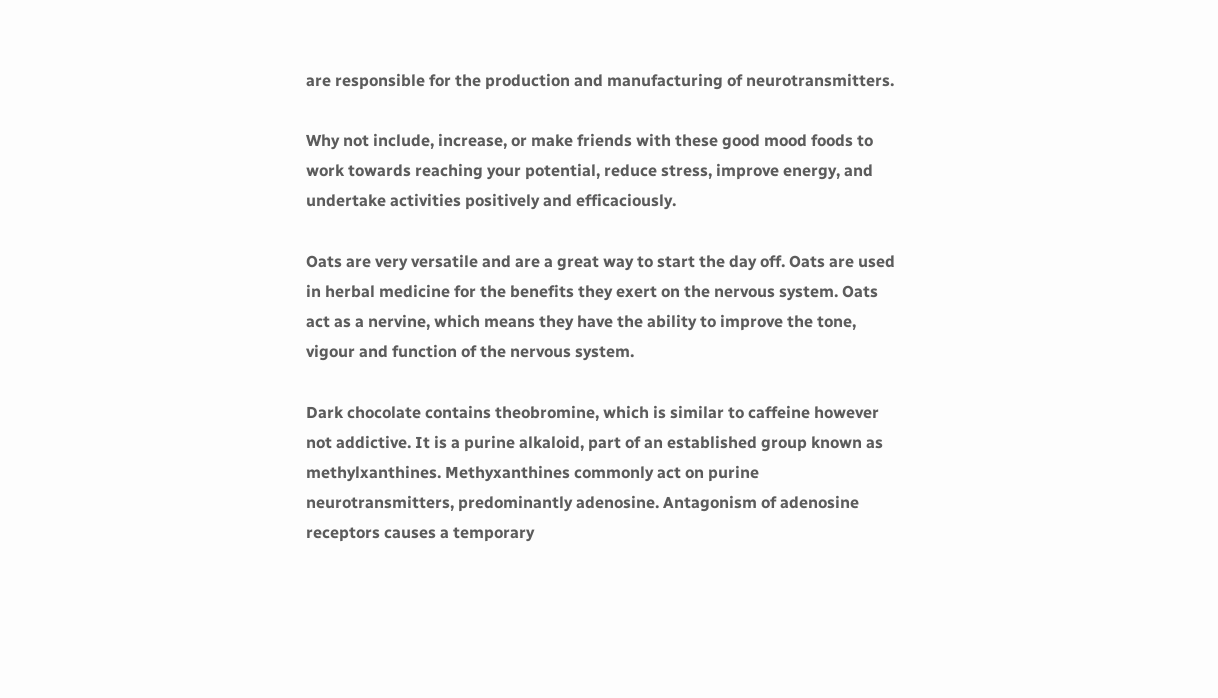are responsible for the production and manufacturing of neurotransmitters.

Why not include, increase, or make friends with these good mood foods to work towards reaching your potential, reduce stress, improve energy, and undertake activities positively and efficaciously.

Oats are very versatile and are a great way to start the day off. Oats are used in herbal medicine for the benefits they exert on the nervous system. Oats act as a nervine, which means they have the ability to improve the tone, vigour and function of the nervous system.

Dark chocolate contains theobromine, which is similar to caffeine however not addictive. It is a purine alkaloid, part of an established group known as methylxanthines. Methyxanthines commonly act on purine neurotransmitters, predominantly adenosine. Antagonism of adenosine receptors causes a temporary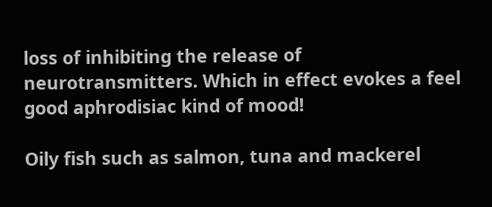loss of inhibiting the release of neurotransmitters. Which in effect evokes a feel good aphrodisiac kind of mood!

Oily fish such as salmon, tuna and mackerel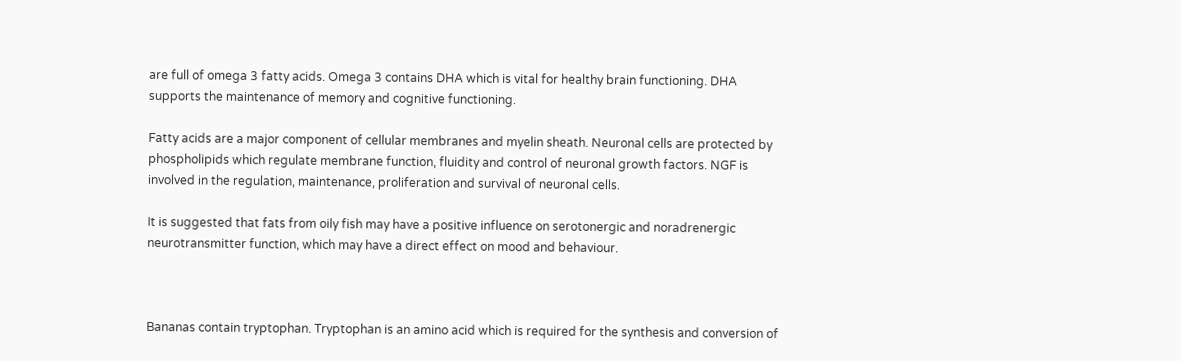are full of omega 3 fatty acids. Omega 3 contains DHA which is vital for healthy brain functioning. DHA supports the maintenance of memory and cognitive functioning.

Fatty acids are a major component of cellular membranes and myelin sheath. Neuronal cells are protected by phospholipids which regulate membrane function, fluidity and control of neuronal growth factors. NGF is involved in the regulation, maintenance, proliferation and survival of neuronal cells.

It is suggested that fats from oily fish may have a positive influence on serotonergic and noradrenergic neurotransmitter function, which may have a direct effect on mood and behaviour.



Bananas contain tryptophan. Tryptophan is an amino acid which is required for the synthesis and conversion of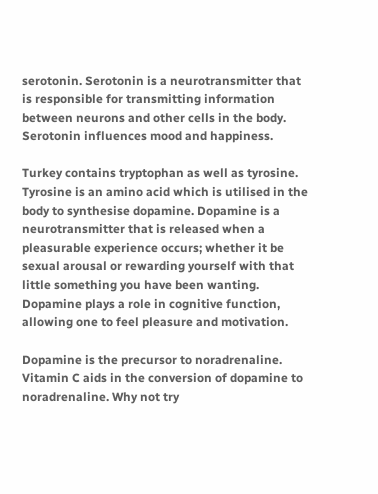serotonin. Serotonin is a neurotransmitter that is responsible for transmitting information between neurons and other cells in the body. Serotonin influences mood and happiness.

Turkey contains tryptophan as well as tyrosine. Tyrosine is an amino acid which is utilised in the body to synthesise dopamine. Dopamine is a neurotransmitter that is released when a pleasurable experience occurs; whether it be sexual arousal or rewarding yourself with that little something you have been wanting. Dopamine plays a role in cognitive function, allowing one to feel pleasure and motivation.

Dopamine is the precursor to noradrenaline. Vitamin C aids in the conversion of dopamine to noradrenaline. Why not try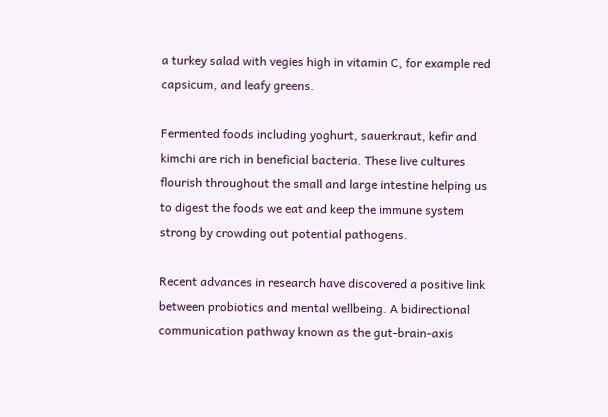a turkey salad with vegies high in vitamin C, for example red capsicum, and leafy greens.

Fermented foods including yoghurt, sauerkraut, kefir and kimchi are rich in beneficial bacteria. These live cultures flourish throughout the small and large intestine helping us to digest the foods we eat and keep the immune system strong by crowding out potential pathogens.

Recent advances in research have discovered a positive link between probiotics and mental wellbeing. A bidirectional communication pathway known as the gut-brain-axis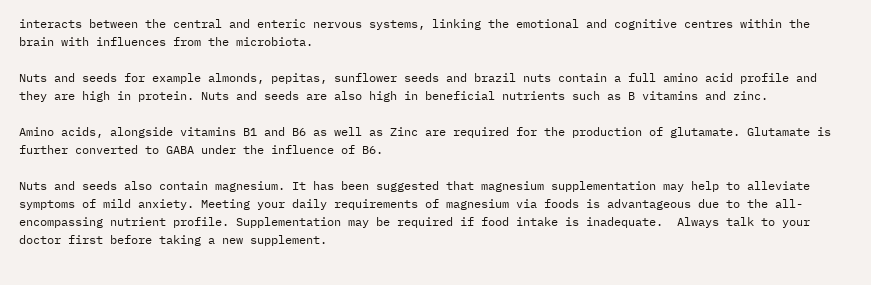interacts between the central and enteric nervous systems, linking the emotional and cognitive centres within the brain with influences from the microbiota.

Nuts and seeds for example almonds, pepitas, sunflower seeds and brazil nuts contain a full amino acid profile and they are high in protein. Nuts and seeds are also high in beneficial nutrients such as B vitamins and zinc.

Amino acids, alongside vitamins B1 and B6 as well as Zinc are required for the production of glutamate. Glutamate is further converted to GABA under the influence of B6.

Nuts and seeds also contain magnesium. It has been suggested that magnesium supplementation may help to alleviate symptoms of mild anxiety. Meeting your daily requirements of magnesium via foods is advantageous due to the all-encompassing nutrient profile. Supplementation may be required if food intake is inadequate.  Always talk to your doctor first before taking a new supplement.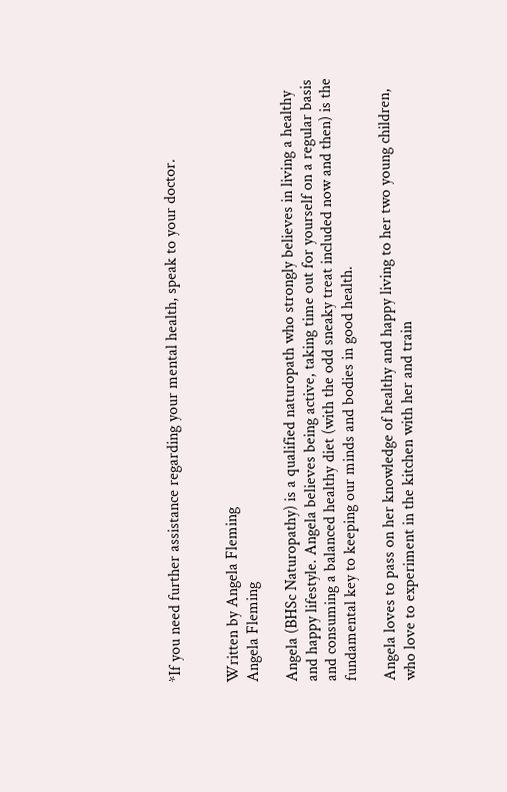*If you need further assistance regarding your mental health, speak to your doctor.


Written by Angela Fleming
Angela Fleming

Angela (BHSc Naturopathy) is a qualified naturopath who strongly believes in living a healthy and happy lifestyle. Angela believes being active, taking time out for yourself on a regular basis and consuming a balanced healthy diet (with the odd sneaky treat included now and then) is the fundamental key to keeping our minds and bodies in good health.

Angela loves to pass on her knowledge of healthy and happy living to her two young children, who love to experiment in the kitchen with her and train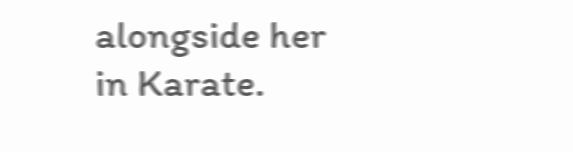alongside her in Karate.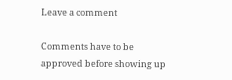Leave a comment

Comments have to be approved before showing up